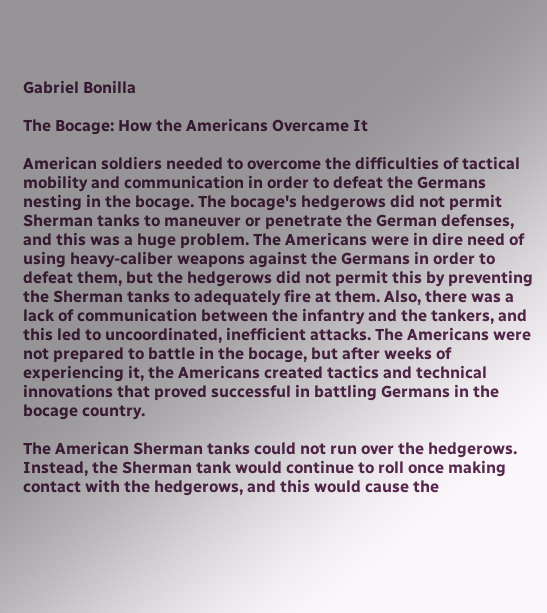Gabriel Bonilla

The Bocage: How the Americans Overcame It

American soldiers needed to overcome the difficulties of tactical mobility and communication in order to defeat the Germans nesting in the bocage. The bocage's hedgerows did not permit Sherman tanks to maneuver or penetrate the German defenses, and this was a huge problem. The Americans were in dire need of using heavy-caliber weapons against the Germans in order to defeat them, but the hedgerows did not permit this by preventing the Sherman tanks to adequately fire at them. Also, there was a lack of communication between the infantry and the tankers, and this led to uncoordinated, inefficient attacks. The Americans were not prepared to battle in the bocage, but after weeks of experiencing it, the Americans created tactics and technical innovations that proved successful in battling Germans in the bocage country.

The American Sherman tanks could not run over the hedgerows. Instead, the Sherman tank would continue to roll once making contact with the hedgerows, and this would cause the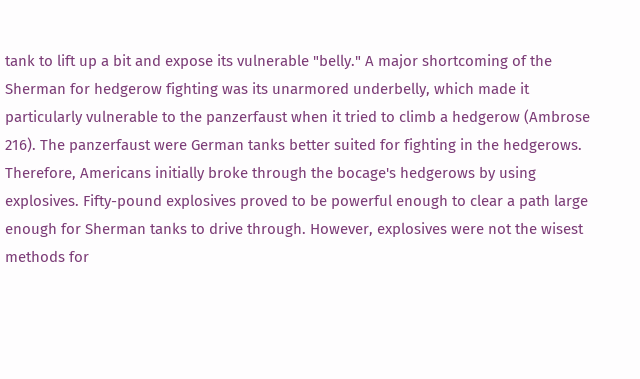tank to lift up a bit and expose its vulnerable "belly." A major shortcoming of the Sherman for hedgerow fighting was its unarmored underbelly, which made it particularly vulnerable to the panzerfaust when it tried to climb a hedgerow (Ambrose 216). The panzerfaust were German tanks better suited for fighting in the hedgerows. Therefore, Americans initially broke through the bocage's hedgerows by using explosives. Fifty-pound explosives proved to be powerful enough to clear a path large enough for Sherman tanks to drive through. However, explosives were not the wisest methods for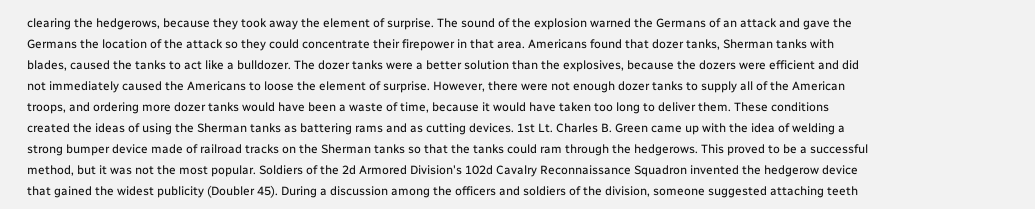clearing the hedgerows, because they took away the element of surprise. The sound of the explosion warned the Germans of an attack and gave the Germans the location of the attack so they could concentrate their firepower in that area. Americans found that dozer tanks, Sherman tanks with blades, caused the tanks to act like a bulldozer. The dozer tanks were a better solution than the explosives, because the dozers were efficient and did not immediately caused the Americans to loose the element of surprise. However, there were not enough dozer tanks to supply all of the American troops, and ordering more dozer tanks would have been a waste of time, because it would have taken too long to deliver them. These conditions created the ideas of using the Sherman tanks as battering rams and as cutting devices. 1st Lt. Charles B. Green came up with the idea of welding a strong bumper device made of railroad tracks on the Sherman tanks so that the tanks could ram through the hedgerows. This proved to be a successful method, but it was not the most popular. Soldiers of the 2d Armored Division's 102d Cavalry Reconnaissance Squadron invented the hedgerow device that gained the widest publicity (Doubler 45). During a discussion among the officers and soldiers of the division, someone suggested attaching teeth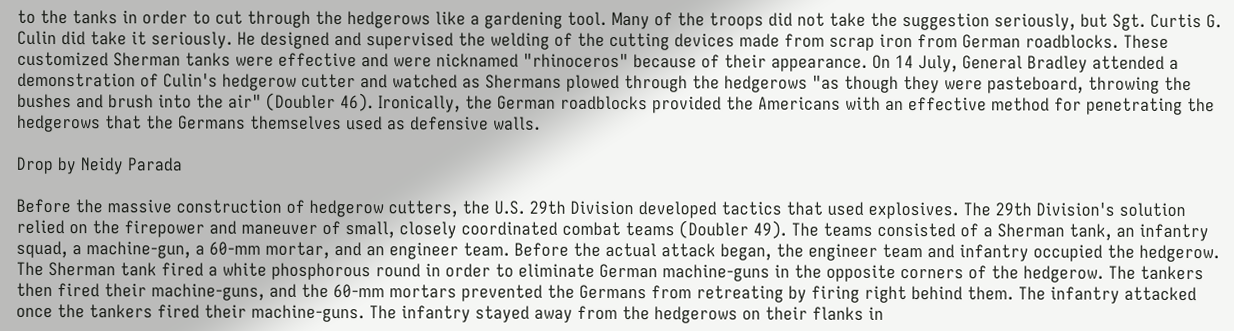to the tanks in order to cut through the hedgerows like a gardening tool. Many of the troops did not take the suggestion seriously, but Sgt. Curtis G. Culin did take it seriously. He designed and supervised the welding of the cutting devices made from scrap iron from German roadblocks. These customized Sherman tanks were effective and were nicknamed "rhinoceros" because of their appearance. On 14 July, General Bradley attended a demonstration of Culin's hedgerow cutter and watched as Shermans plowed through the hedgerows "as though they were pasteboard, throwing the bushes and brush into the air" (Doubler 46). Ironically, the German roadblocks provided the Americans with an effective method for penetrating the hedgerows that the Germans themselves used as defensive walls.

Drop by Neidy Parada

Before the massive construction of hedgerow cutters, the U.S. 29th Division developed tactics that used explosives. The 29th Division's solution relied on the firepower and maneuver of small, closely coordinated combat teams (Doubler 49). The teams consisted of a Sherman tank, an infantry squad, a machine-gun, a 60-mm mortar, and an engineer team. Before the actual attack began, the engineer team and infantry occupied the hedgerow. The Sherman tank fired a white phosphorous round in order to eliminate German machine-guns in the opposite corners of the hedgerow. The tankers then fired their machine-guns, and the 60-mm mortars prevented the Germans from retreating by firing right behind them. The infantry attacked once the tankers fired their machine-guns. The infantry stayed away from the hedgerows on their flanks in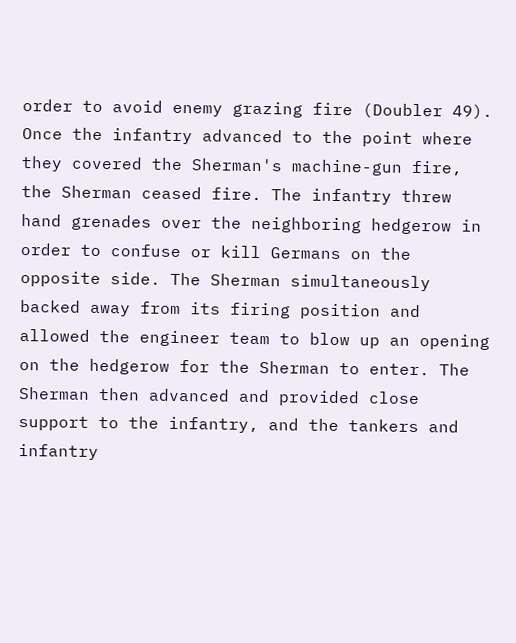order to avoid enemy grazing fire (Doubler 49). Once the infantry advanced to the point where they covered the Sherman's machine-gun fire, the Sherman ceased fire. The infantry threw hand grenades over the neighboring hedgerow in order to confuse or kill Germans on the opposite side. The Sherman simultaneously backed away from its firing position and allowed the engineer team to blow up an opening on the hedgerow for the Sherman to enter. The Sherman then advanced and provided close support to the infantry, and the tankers and infantry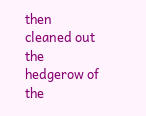then cleaned out the hedgerow of the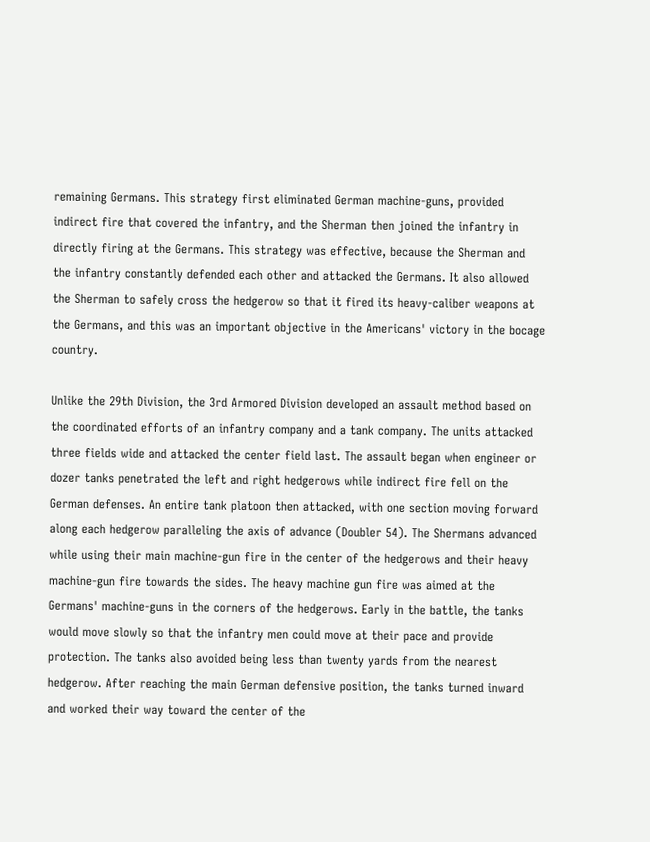remaining Germans. This strategy first eliminated German machine-guns, provided indirect fire that covered the infantry, and the Sherman then joined the infantry in directly firing at the Germans. This strategy was effective, because the Sherman and the infantry constantly defended each other and attacked the Germans. It also allowed the Sherman to safely cross the hedgerow so that it fired its heavy-caliber weapons at the Germans, and this was an important objective in the Americans' victory in the bocage country.

Unlike the 29th Division, the 3rd Armored Division developed an assault method based on the coordinated efforts of an infantry company and a tank company. The units attacked three fields wide and attacked the center field last. The assault began when engineer or dozer tanks penetrated the left and right hedgerows while indirect fire fell on the German defenses. An entire tank platoon then attacked, with one section moving forward along each hedgerow paralleling the axis of advance (Doubler 54). The Shermans advanced while using their main machine-gun fire in the center of the hedgerows and their heavy machine-gun fire towards the sides. The heavy machine gun fire was aimed at the Germans' machine-guns in the corners of the hedgerows. Early in the battle, the tanks would move slowly so that the infantry men could move at their pace and provide protection. The tanks also avoided being less than twenty yards from the nearest hedgerow. After reaching the main German defensive position, the tanks turned inward and worked their way toward the center of the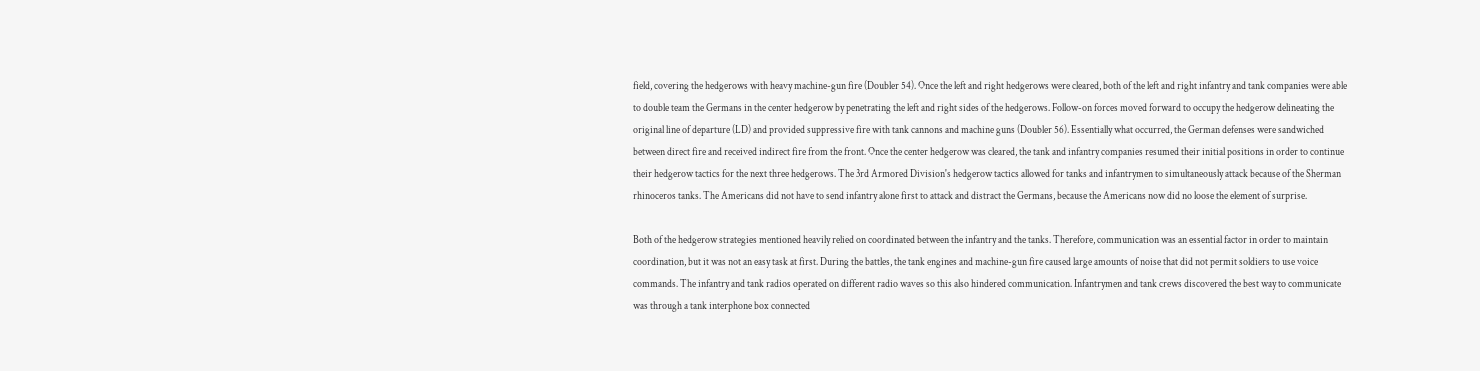field, covering the hedgerows with heavy machine-gun fire (Doubler 54). Once the left and right hedgerows were cleared, both of the left and right infantry and tank companies were able to double team the Germans in the center hedgerow by penetrating the left and right sides of the hedgerows. Follow-on forces moved forward to occupy the hedgerow delineating the original line of departure (LD) and provided suppressive fire with tank cannons and machine guns (Doubler 56). Essentially what occurred, the German defenses were sandwiched between direct fire and received indirect fire from the front. Once the center hedgerow was cleared, the tank and infantry companies resumed their initial positions in order to continue their hedgerow tactics for the next three hedgerows. The 3rd Armored Division's hedgerow tactics allowed for tanks and infantrymen to simultaneously attack because of the Sherman rhinoceros tanks. The Americans did not have to send infantry alone first to attack and distract the Germans, because the Americans now did no loose the element of surprise.

Both of the hedgerow strategies mentioned heavily relied on coordinated between the infantry and the tanks. Therefore, communication was an essential factor in order to maintain coordination, but it was not an easy task at first. During the battles, the tank engines and machine-gun fire caused large amounts of noise that did not permit soldiers to use voice commands. The infantry and tank radios operated on different radio waves so this also hindered communication. Infantrymen and tank crews discovered the best way to communicate was through a tank interphone box connected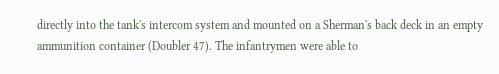directly into the tank's intercom system and mounted on a Sherman's back deck in an empty ammunition container (Doubler 47). The infantrymen were able to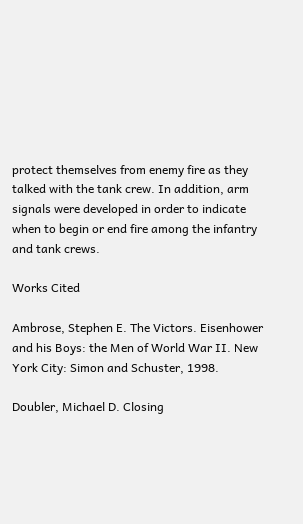protect themselves from enemy fire as they talked with the tank crew. In addition, arm signals were developed in order to indicate when to begin or end fire among the infantry and tank crews.

Works Cited

Ambrose, Stephen E. The Victors. Eisenhower and his Boys: the Men of World War II. New York City: Simon and Schuster, 1998.

Doubler, Michael D. Closing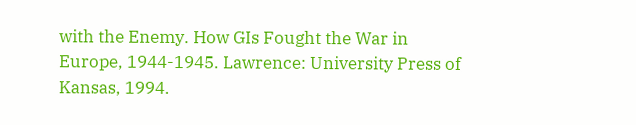with the Enemy. How GIs Fought the War in Europe, 1944-1945. Lawrence: University Press of Kansas, 1994.